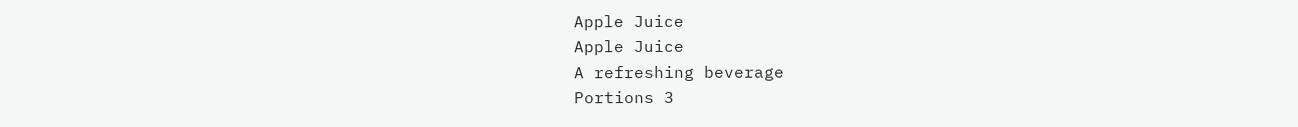Apple Juice
Apple Juice
A refreshing beverage
Portions 3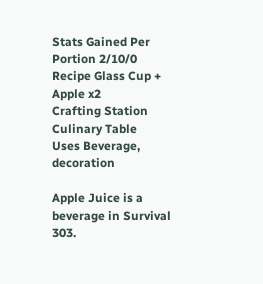Stats Gained Per Portion 2/10/0
Recipe Glass Cup + Apple x2
Crafting Station Culinary Table
Uses Beverage, decoration

Apple Juice is a beverage in Survival 303.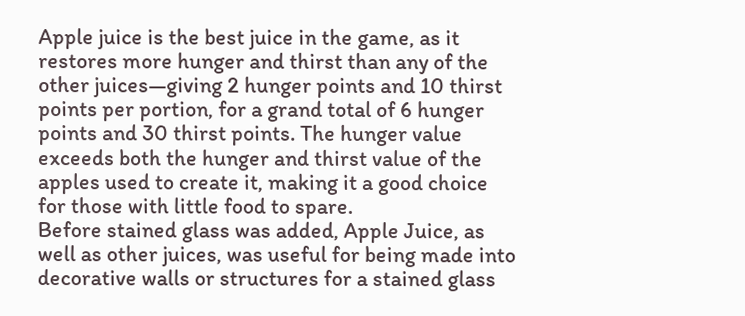Apple juice is the best juice in the game, as it restores more hunger and thirst than any of the other juices—giving 2 hunger points and 10 thirst points per portion, for a grand total of 6 hunger points and 30 thirst points. The hunger value exceeds both the hunger and thirst value of the apples used to create it, making it a good choice for those with little food to spare.
Before stained glass was added, Apple Juice, as well as other juices, was useful for being made into decorative walls or structures for a stained glass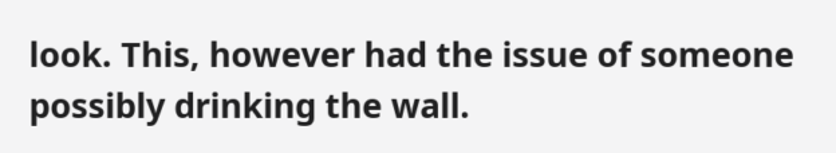look. This, however had the issue of someone possibly drinking the wall.